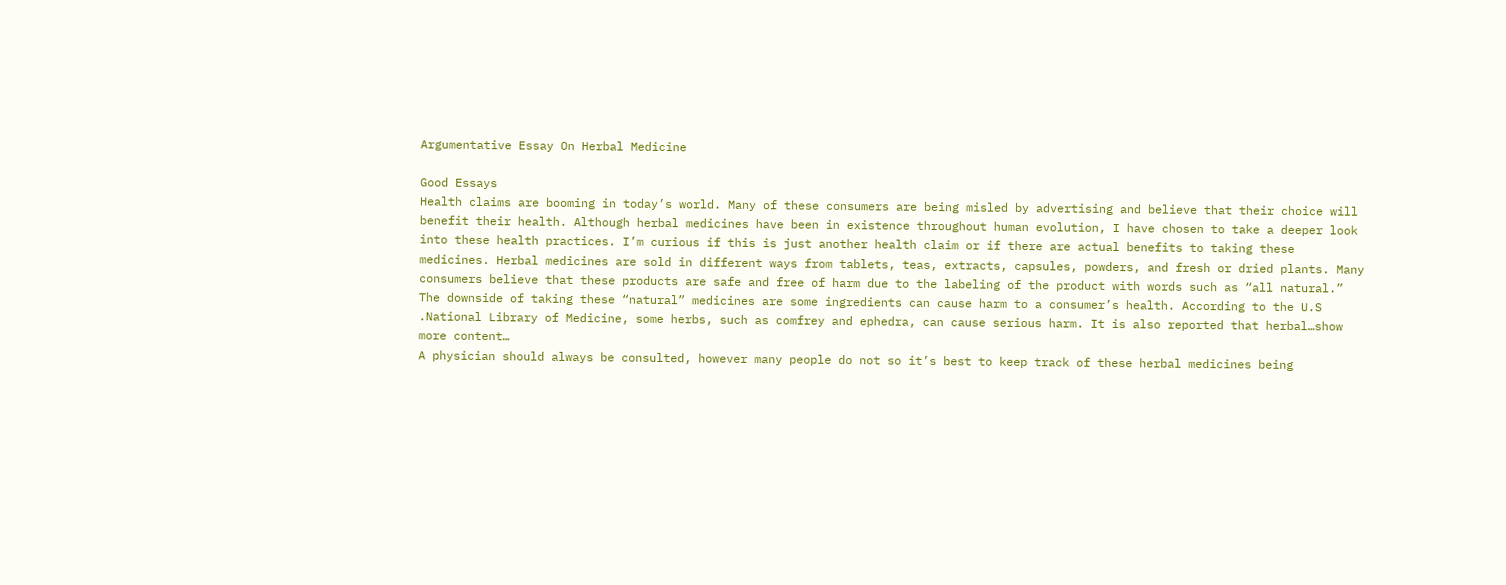Argumentative Essay On Herbal Medicine

Good Essays
Health claims are booming in today’s world. Many of these consumers are being misled by advertising and believe that their choice will benefit their health. Although herbal medicines have been in existence throughout human evolution, I have chosen to take a deeper look into these health practices. I’m curious if this is just another health claim or if there are actual benefits to taking these medicines. Herbal medicines are sold in different ways from tablets, teas, extracts, capsules, powders, and fresh or dried plants. Many consumers believe that these products are safe and free of harm due to the labeling of the product with words such as “all natural.” The downside of taking these “natural” medicines are some ingredients can cause harm to a consumer’s health. According to the U.S .National Library of Medicine, some herbs, such as comfrey and ephedra, can cause serious harm. It is also reported that herbal…show more content…
A physician should always be consulted, however many people do not so it’s best to keep track of these herbal medicines being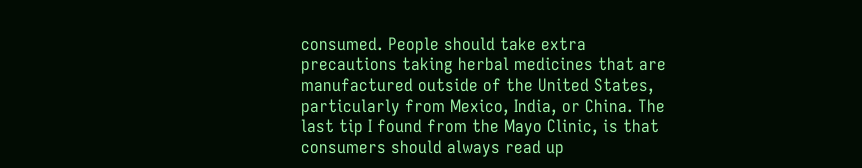consumed. People should take extra precautions taking herbal medicines that are manufactured outside of the United States, particularly from Mexico, India, or China. The last tip I found from the Mayo Clinic, is that consumers should always read up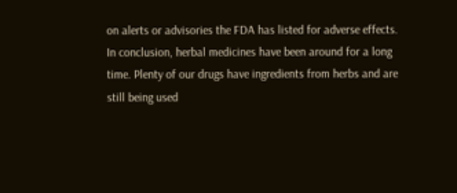on alerts or advisories the FDA has listed for adverse effects. In conclusion, herbal medicines have been around for a long time. Plenty of our drugs have ingredients from herbs and are still being used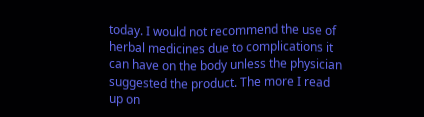today. I would not recommend the use of herbal medicines due to complications it can have on the body unless the physician suggested the product. The more I read up on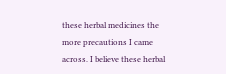these herbal medicines the more precautions I came across. I believe these herbal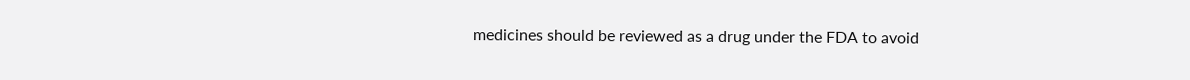medicines should be reviewed as a drug under the FDA to avoid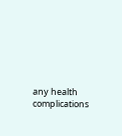any health complications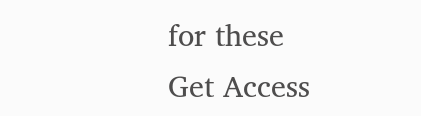for these
Get Access